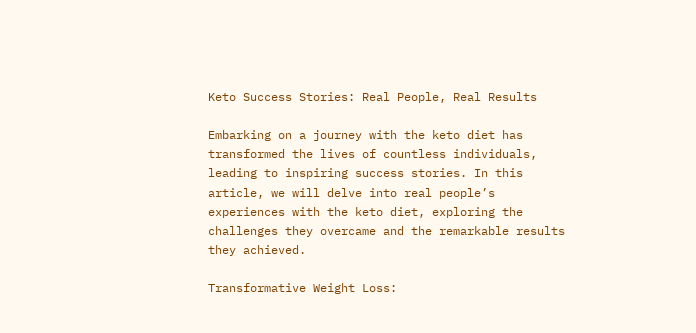Keto Success Stories: Real People, Real Results

Embarking on a journey with the keto diet has transformed the lives of countless individuals, leading to inspiring success stories. In this article, we will delve into real people’s experiences with the keto diet, exploring the challenges they overcame and the remarkable results they achieved.

Transformative Weight Loss: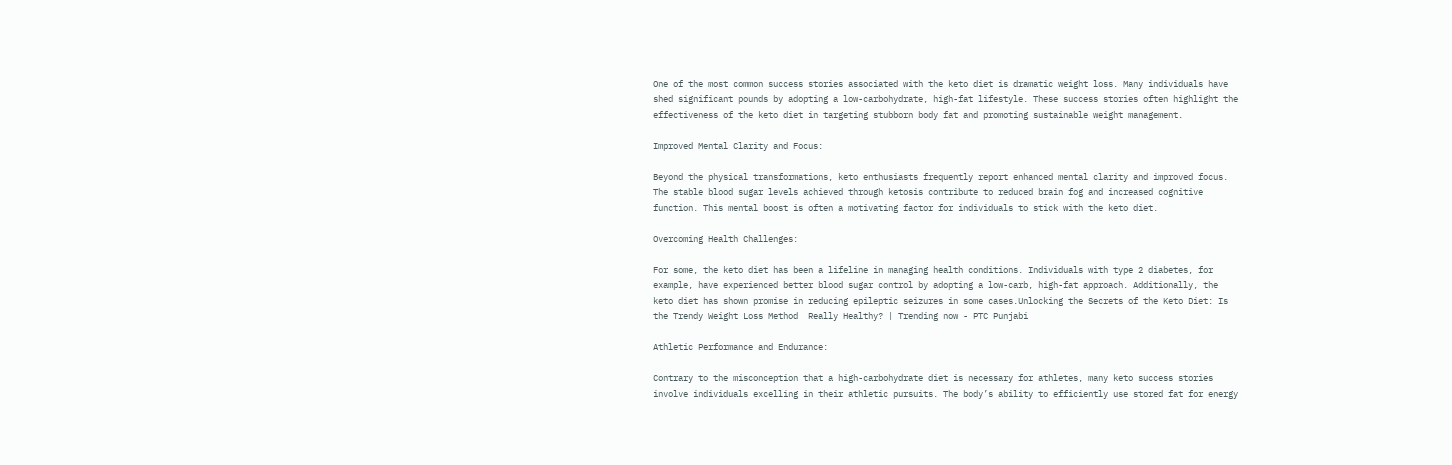One of the most common success stories associated with the keto diet is dramatic weight loss. Many individuals have shed significant pounds by adopting a low-carbohydrate, high-fat lifestyle. These success stories often highlight the effectiveness of the keto diet in targeting stubborn body fat and promoting sustainable weight management.

Improved Mental Clarity and Focus:

Beyond the physical transformations, keto enthusiasts frequently report enhanced mental clarity and improved focus. The stable blood sugar levels achieved through ketosis contribute to reduced brain fog and increased cognitive function. This mental boost is often a motivating factor for individuals to stick with the keto diet.

Overcoming Health Challenges:

For some, the keto diet has been a lifeline in managing health conditions. Individuals with type 2 diabetes, for example, have experienced better blood sugar control by adopting a low-carb, high-fat approach. Additionally, the keto diet has shown promise in reducing epileptic seizures in some cases.Unlocking the Secrets of the Keto Diet: Is the Trendy Weight Loss Method  Really Healthy? | Trending now - PTC Punjabi

Athletic Performance and Endurance:

Contrary to the misconception that a high-carbohydrate diet is necessary for athletes, many keto success stories involve individuals excelling in their athletic pursuits. The body’s ability to efficiently use stored fat for energy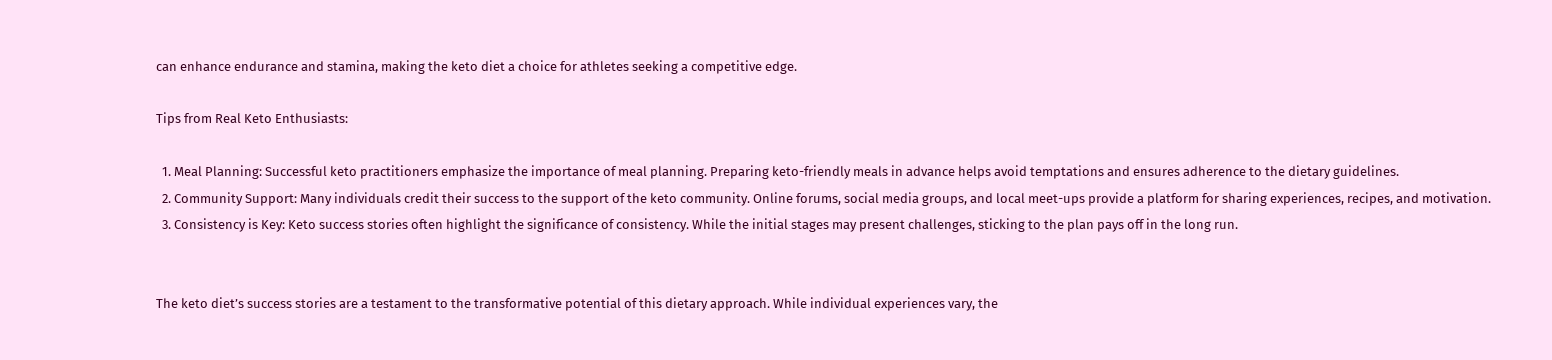can enhance endurance and stamina, making the keto diet a choice for athletes seeking a competitive edge.

Tips from Real Keto Enthusiasts:

  1. Meal Planning: Successful keto practitioners emphasize the importance of meal planning. Preparing keto-friendly meals in advance helps avoid temptations and ensures adherence to the dietary guidelines.
  2. Community Support: Many individuals credit their success to the support of the keto community. Online forums, social media groups, and local meet-ups provide a platform for sharing experiences, recipes, and motivation.
  3. Consistency is Key: Keto success stories often highlight the significance of consistency. While the initial stages may present challenges, sticking to the plan pays off in the long run.


The keto diet’s success stories are a testament to the transformative potential of this dietary approach. While individual experiences vary, the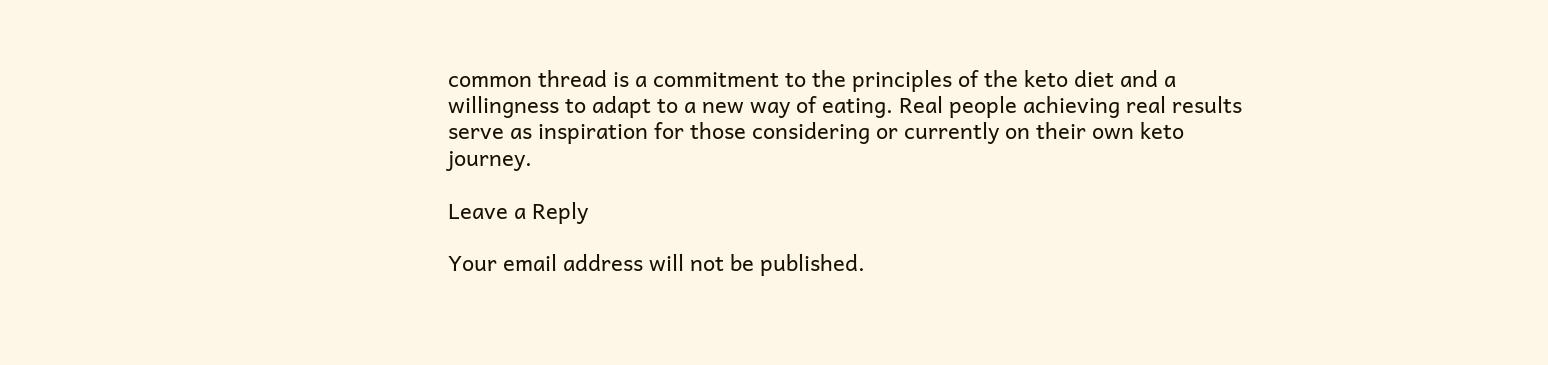common thread is a commitment to the principles of the keto diet and a willingness to adapt to a new way of eating. Real people achieving real results serve as inspiration for those considering or currently on their own keto journey.

Leave a Reply

Your email address will not be published.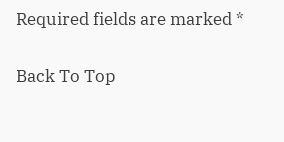Required fields are marked *

Back To Top